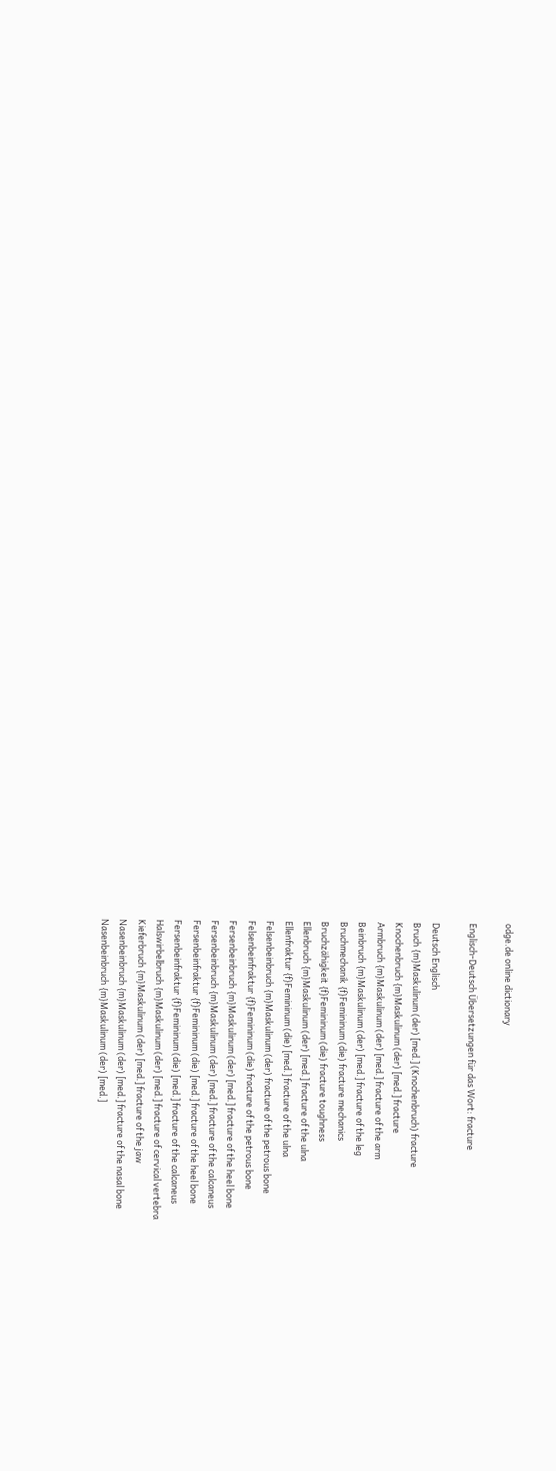odge.de online dictionary

Englisch-Deutsch Übersetzungen für das Wort: fracture

Deutsch Englisch
Bruch {m}Maskulinum (der) [med.] (Knochenbruch) fracture
Knochenbruch {m}Maskulinum (der) [med.] fracture
Armbruch {m}Maskulinum (der) [med.] fracture of the arm
Beinbruch {m}Maskulinum (der) [med.] fracture of the leg
Bruchmechanik {f}Femininum (die) fracture mechanics
Bruchzähigkeit {f}Femininum (die) fracture toughness
Ellenbruch {m}Maskulinum (der) [med.] fracture of the ulna
Ellenfraktur {f}Femininum (die) [med.] fracture of the ulna
Felsenbeinbruch {m}Maskulinum (der) fracture of the petrous bone
Felsenbeinfraktur {f}Femininum (die) fracture of the petrous bone
Fersenbeinbruch {m}Maskulinum (der) [med.] fracture of the heel bone
Fersenbeinbruch {m}Maskulinum (der) [med.] fracture of the calcaneus
Fersenbeinfraktur {f}Femininum (die) [med.] fracture of the heel bone
Fersenbeinfraktur {f}Femininum (die) [med.] fracture of the calcaneus
Halswirbelbruch {m}Maskulinum (der) [med.] fracture of cervical vertebra
Kieferbruch {m}Maskulinum (der) [med.] fracture of the jaw
Nasenbeinbruch {m}Maskulinum (der) [med.] fracture of the nasal bone
Nasenbeinbruch {m}Maskulinum (der) [med.]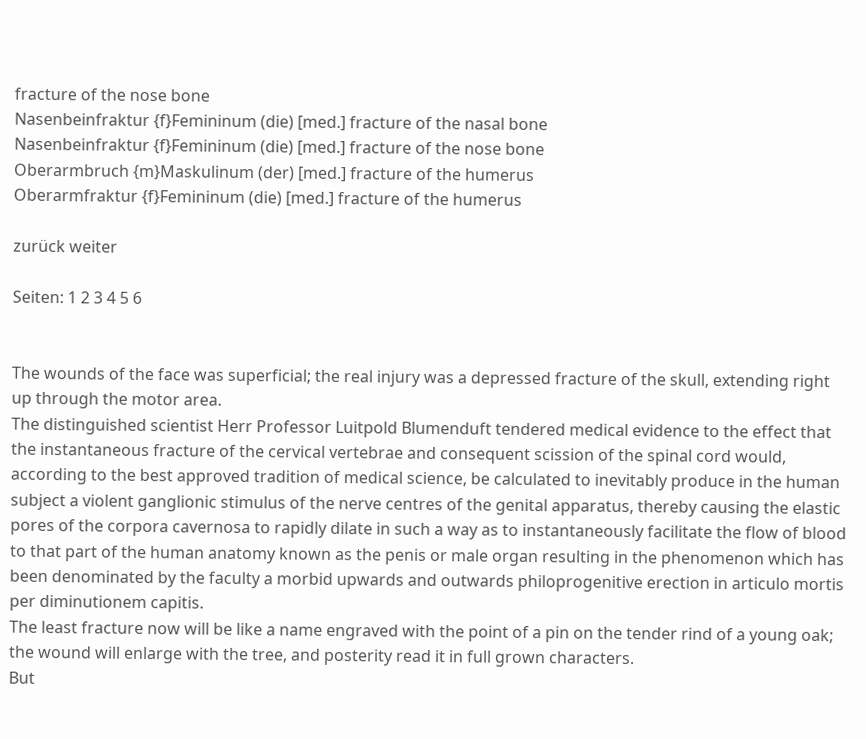fracture of the nose bone
Nasenbeinfraktur {f}Femininum (die) [med.] fracture of the nasal bone
Nasenbeinfraktur {f}Femininum (die) [med.] fracture of the nose bone
Oberarmbruch {m}Maskulinum (der) [med.] fracture of the humerus
Oberarmfraktur {f}Femininum (die) [med.] fracture of the humerus

zurück weiter

Seiten: 1 2 3 4 5 6


The wounds of the face was superficial; the real injury was a depressed fracture of the skull, extending right up through the motor area.
The distinguished scientist Herr Professor Luitpold Blumenduft tendered medical evidence to the effect that the instantaneous fracture of the cervical vertebrae and consequent scission of the spinal cord would, according to the best approved tradition of medical science, be calculated to inevitably produce in the human subject a violent ganglionic stimulus of the nerve centres of the genital apparatus, thereby causing the elastic pores of the corpora cavernosa to rapidly dilate in such a way as to instantaneously facilitate the flow of blood to that part of the human anatomy known as the penis or male organ resulting in the phenomenon which has been denominated by the faculty a morbid upwards and outwards philoprogenitive erection in articulo mortis per diminutionem capitis.
The least fracture now will be like a name engraved with the point of a pin on the tender rind of a young oak; the wound will enlarge with the tree, and posterity read it in full grown characters.
But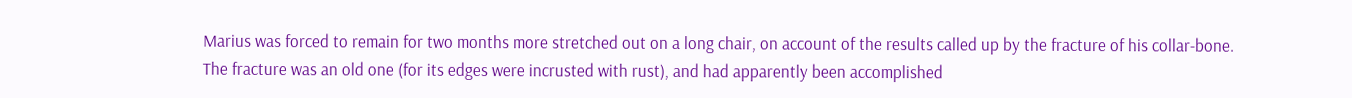Marius was forced to remain for two months more stretched out on a long chair, on account of the results called up by the fracture of his collar-bone.
The fracture was an old one (for its edges were incrusted with rust), and had apparently been accomplished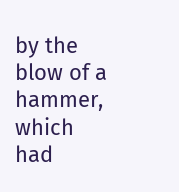by the blow of a hammer, which had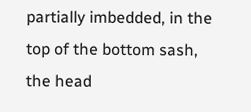partially imbedded, in the top of the bottom sash, the head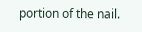portion of the nail.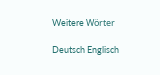Weitere Wörter

Deutsch Englisch